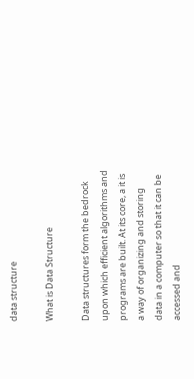data structure

What is Data Structure

Data structures form the bedrock upon which efficient algorithms and programs are built. At its core, a it is a way of organizing and storing data in a computer so that it can be accessed and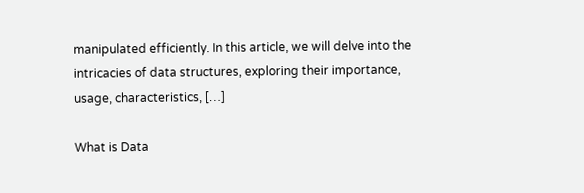manipulated efficiently. In this article, we will delve into the intricacies of data structures, exploring their importance, usage, characteristics, […]

What is Data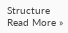Structure Read More »